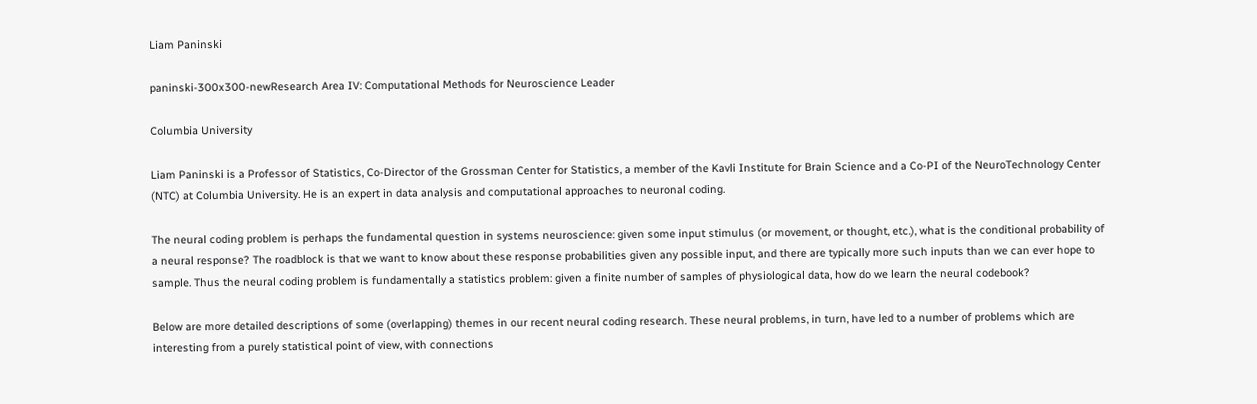Liam Paninski

paninski-300x300-newResearch Area IV: Computational Methods for Neuroscience Leader

Columbia University

Liam Paninski is a Professor of Statistics, Co-Director of the Grossman Center for Statistics, a member of the Kavli Institute for Brain Science and a Co-PI of the NeuroTechnology Center (NTC) at Columbia University. He is an expert in data analysis and computational approaches to neuronal coding.

The neural coding problem is perhaps the fundamental question in systems neuroscience: given some input stimulus (or movement, or thought, etc.), what is the conditional probability of a neural response? The roadblock is that we want to know about these response probabilities given any possible input, and there are typically more such inputs than we can ever hope to sample. Thus the neural coding problem is fundamentally a statistics problem: given a finite number of samples of physiological data, how do we learn the neural codebook?

Below are more detailed descriptions of some (overlapping) themes in our recent neural coding research. These neural problems, in turn, have led to a number of problems which are interesting from a purely statistical point of view, with connections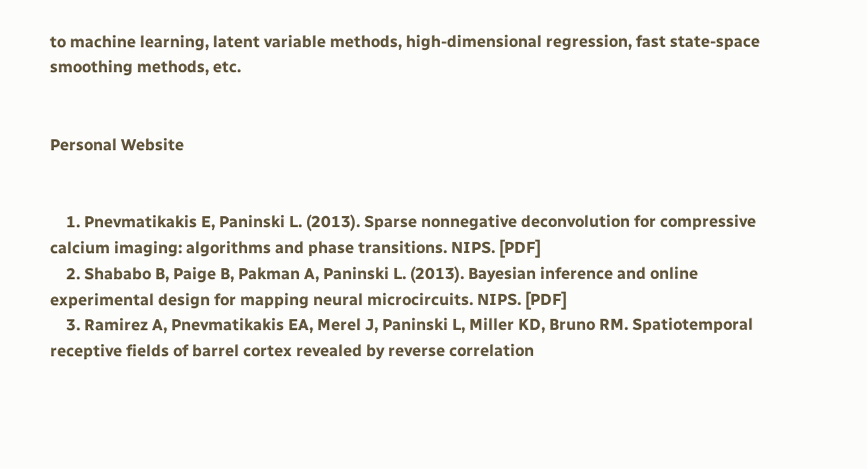to machine learning, latent variable methods, high-dimensional regression, fast state-space smoothing methods, etc.


Personal Website


    1. Pnevmatikakis E, Paninski L. (2013). Sparse nonnegative deconvolution for compressive calcium imaging: algorithms and phase transitions. NIPS. [PDF]
    2. Shababo B, Paige B, Pakman A, Paninski L. (2013). Bayesian inference and online experimental design for mapping neural microcircuits. NIPS. [PDF]
    3. Ramirez A, Pnevmatikakis EA, Merel J, Paninski L, Miller KD, Bruno RM. Spatiotemporal receptive fields of barrel cortex revealed by reverse correlation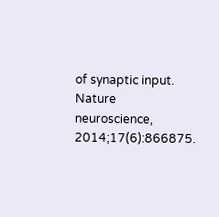of synaptic input. Nature neuroscience, 2014;17(6):866875.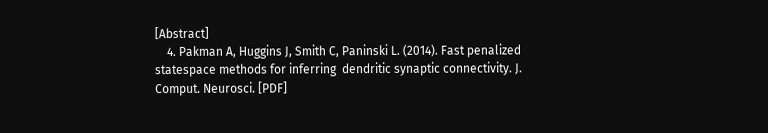[Abstract]
    4. Pakman A, Huggins J, Smith C, Paninski L. (2014). Fast penalized statespace methods for inferring  dendritic synaptic connectivity. J. Comput. Neurosci. [PDF]